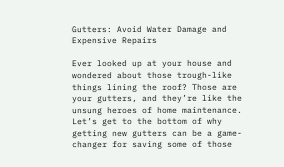Gutters: Avoid Water Damage and Expensive Repairs

Ever looked up at your house and wondered about those trough-like things lining the roof? Those are your gutters, and they’re like the unsung heroes of home maintenance. Let’s get to the bottom of why getting new gutters can be a game-changer for saving some of those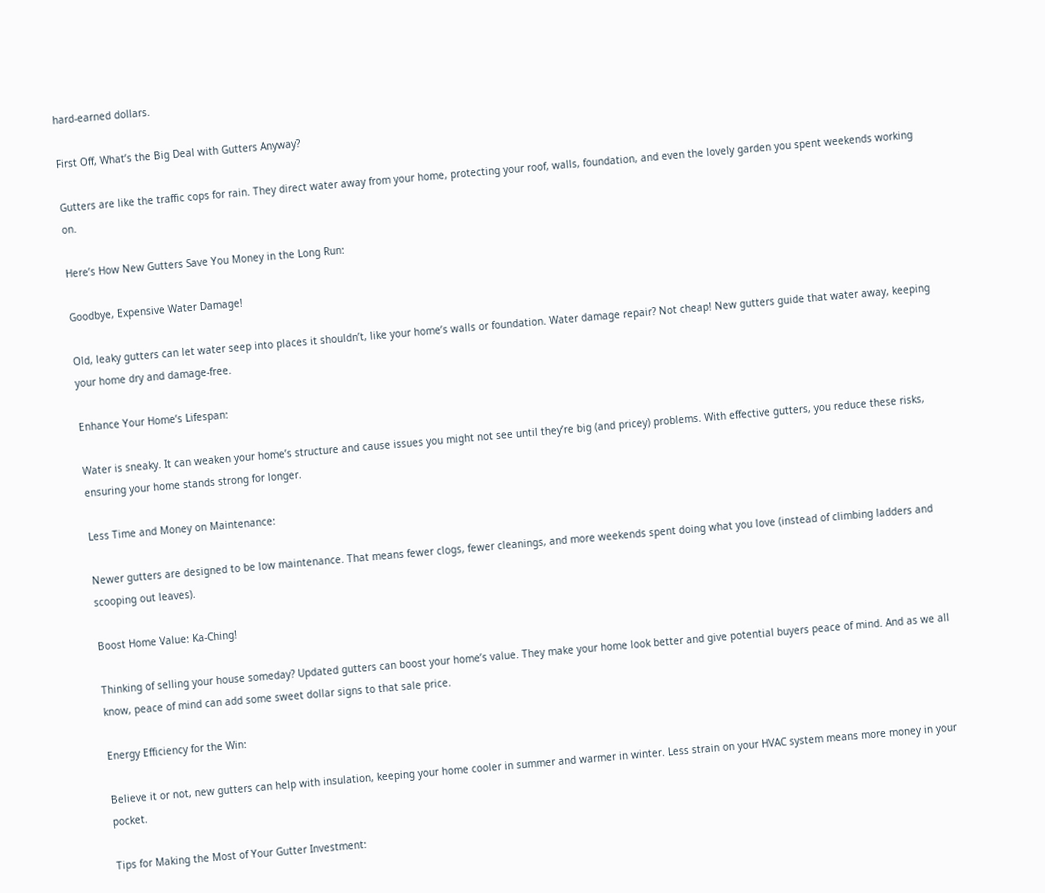hard-earned dollars.

First Off, What’s the Big Deal with Gutters Anyway?

Gutters are like the traffic cops for rain. They direct water away from your home, protecting your roof, walls, foundation, and even the lovely garden you spent weekends working on.

Here’s How New Gutters Save You Money in the Long Run:

Goodbye, Expensive Water Damage!

Old, leaky gutters can let water seep into places it shouldn’t, like your home’s walls or foundation. Water damage repair? Not cheap! New gutters guide that water away, keeping your home dry and damage-free.

Enhance Your Home’s Lifespan:

Water is sneaky. It can weaken your home’s structure and cause issues you might not see until they’re big (and pricey) problems. With effective gutters, you reduce these risks, ensuring your home stands strong for longer.

Less Time and Money on Maintenance:

Newer gutters are designed to be low maintenance. That means fewer clogs, fewer cleanings, and more weekends spent doing what you love (instead of climbing ladders and scooping out leaves).

Boost Home Value: Ka-Ching!

Thinking of selling your house someday? Updated gutters can boost your home’s value. They make your home look better and give potential buyers peace of mind. And as we all know, peace of mind can add some sweet dollar signs to that sale price.

Energy Efficiency for the Win:

Believe it or not, new gutters can help with insulation, keeping your home cooler in summer and warmer in winter. Less strain on your HVAC system means more money in your pocket.

Tips for Making the Most of Your Gutter Investment: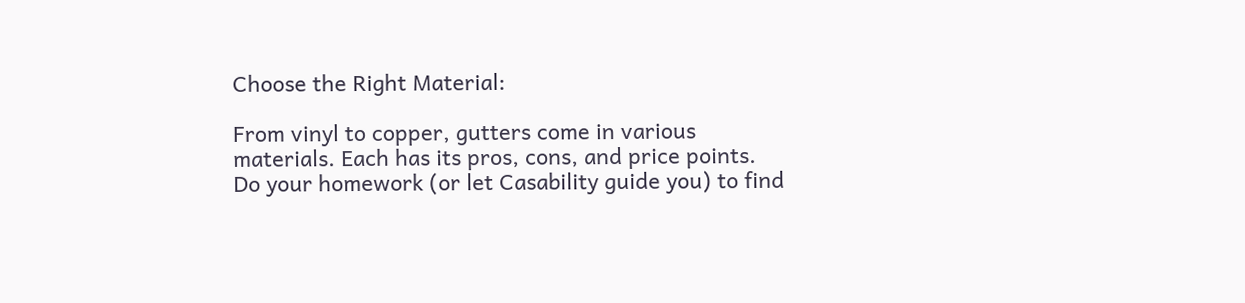Choose the Right Material:

From vinyl to copper, gutters come in various materials. Each has its pros, cons, and price points. Do your homework (or let Casability guide you) to find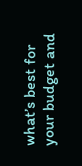what’s best for your budget and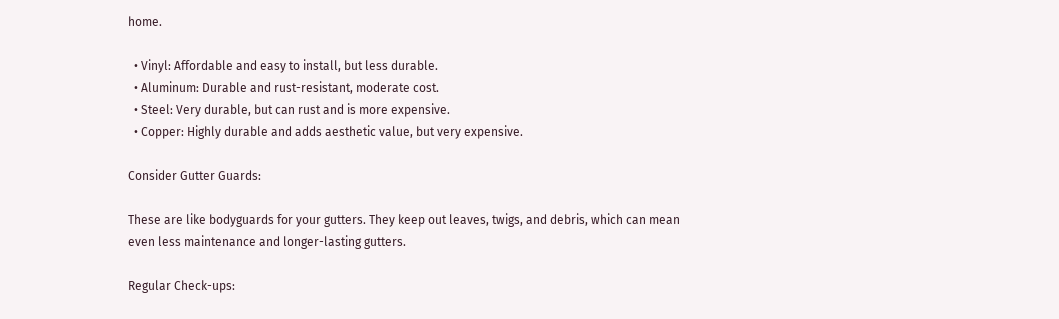home.

  • Vinyl: Affordable and easy to install, but less durable.
  • Aluminum: Durable and rust-resistant, moderate cost.
  • Steel: Very durable, but can rust and is more expensive.
  • Copper: Highly durable and adds aesthetic value, but very expensive.

Consider Gutter Guards:

These are like bodyguards for your gutters. They keep out leaves, twigs, and debris, which can mean even less maintenance and longer-lasting gutters.

Regular Check-ups: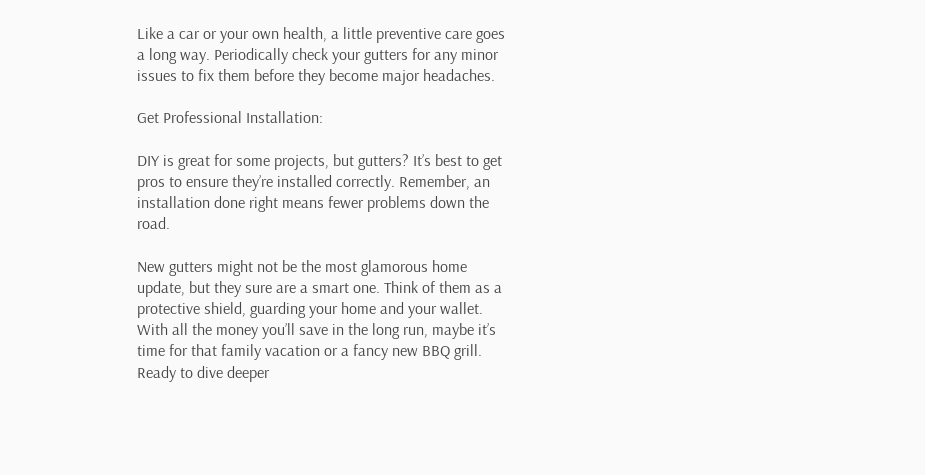Like a car or your own health, a little preventive care goes a long way. Periodically check your gutters for any minor issues to fix them before they become major headaches.

Get Professional Installation:

DIY is great for some projects, but gutters? It’s best to get pros to ensure they’re installed correctly. Remember, an installation done right means fewer problems down the road.

New gutters might not be the most glamorous home update, but they sure are a smart one. Think of them as a protective shield, guarding your home and your wallet. With all the money you’ll save in the long run, maybe it’s time for that family vacation or a fancy new BBQ grill. Ready to dive deeper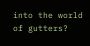into the world of gutters?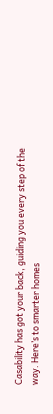Casability has got your back, guiding you every step of the way. Here’s to smarter homes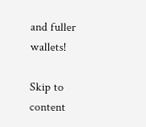and fuller wallets!

Skip to content